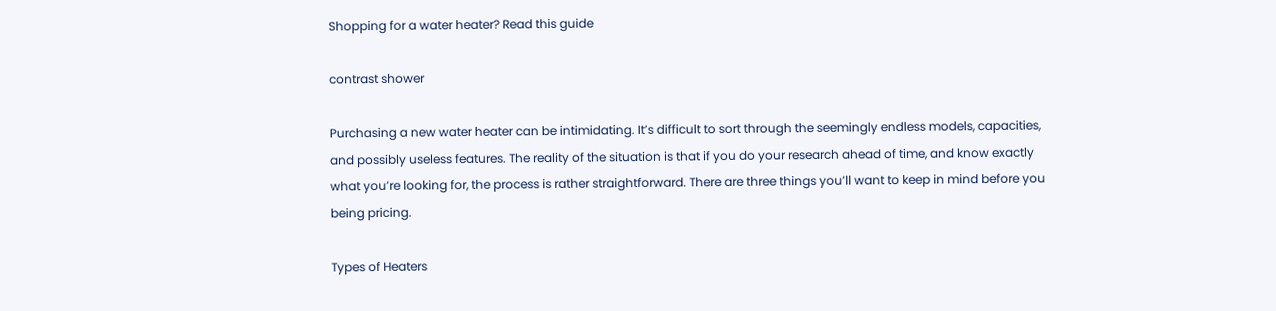Shopping for a water heater? Read this guide

contrast shower

Purchasing a new water heater can be intimidating. It’s difficult to sort through the seemingly endless models, capacities, and possibly useless features. The reality of the situation is that if you do your research ahead of time, and know exactly what you’re looking for, the process is rather straightforward. There are three things you’ll want to keep in mind before you being pricing.

Types of Heaters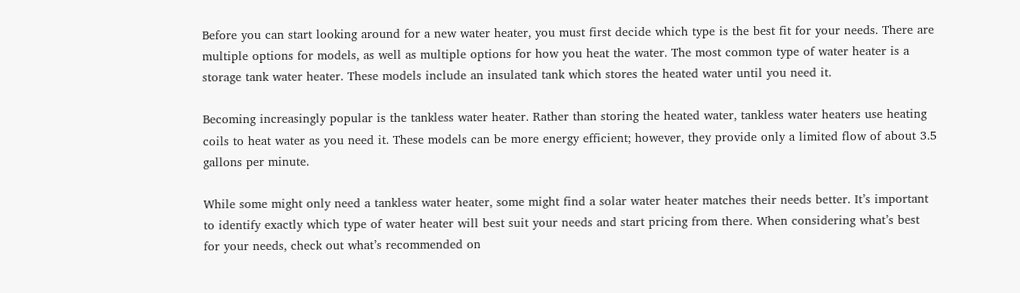Before you can start looking around for a new water heater, you must first decide which type is the best fit for your needs. There are multiple options for models, as well as multiple options for how you heat the water. The most common type of water heater is a storage tank water heater. These models include an insulated tank which stores the heated water until you need it.

Becoming increasingly popular is the tankless water heater. Rather than storing the heated water, tankless water heaters use heating coils to heat water as you need it. These models can be more energy efficient; however, they provide only a limited flow of about 3.5 gallons per minute.

While some might only need a tankless water heater, some might find a solar water heater matches their needs better. It’s important to identify exactly which type of water heater will best suit your needs and start pricing from there. When considering what’s best for your needs, check out what’s recommended on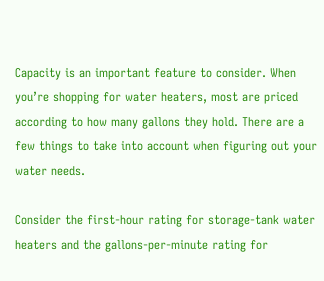Capacity is an important feature to consider. When you’re shopping for water heaters, most are priced according to how many gallons they hold. There are a few things to take into account when figuring out your water needs.

Consider the first-hour rating for storage-tank water heaters and the gallons-per-minute rating for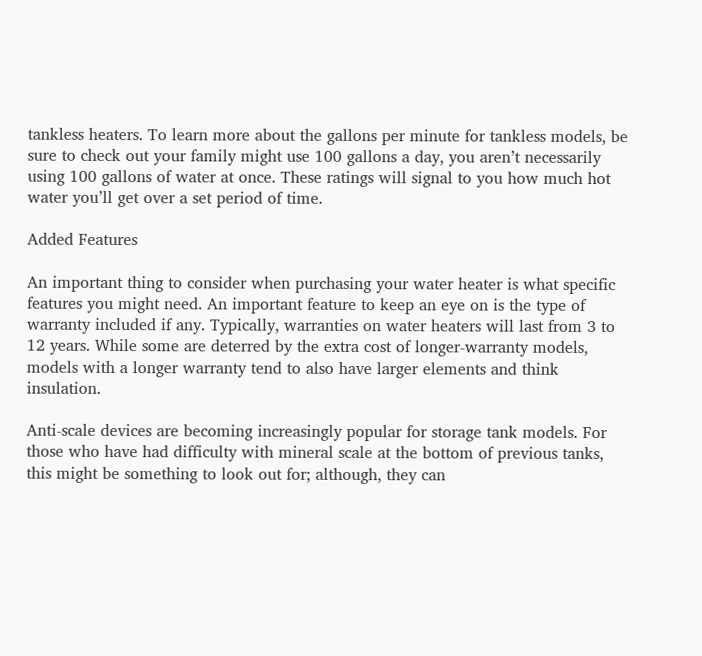tankless heaters. To learn more about the gallons per minute for tankless models, be sure to check out your family might use 100 gallons a day, you aren’t necessarily using 100 gallons of water at once. These ratings will signal to you how much hot water you’ll get over a set period of time.

Added Features

An important thing to consider when purchasing your water heater is what specific features you might need. An important feature to keep an eye on is the type of warranty included if any. Typically, warranties on water heaters will last from 3 to 12 years. While some are deterred by the extra cost of longer-warranty models, models with a longer warranty tend to also have larger elements and think insulation.

Anti-scale devices are becoming increasingly popular for storage tank models. For those who have had difficulty with mineral scale at the bottom of previous tanks, this might be something to look out for; although, they can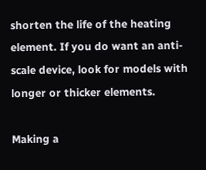shorten the life of the heating element. If you do want an anti-scale device, look for models with longer or thicker elements.

Making a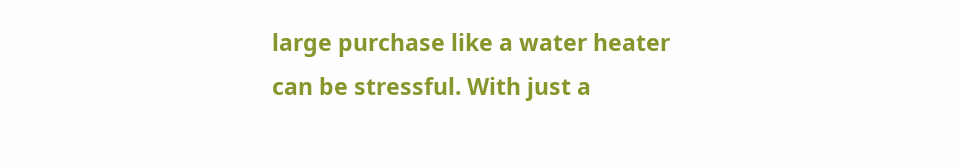large purchase like a water heater can be stressful. With just a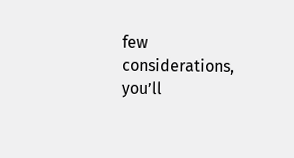few considerations, you’ll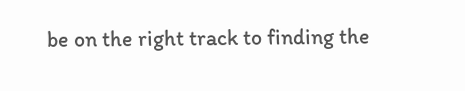be on the right track to finding the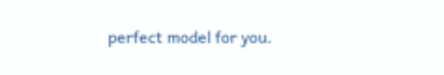perfect model for you.